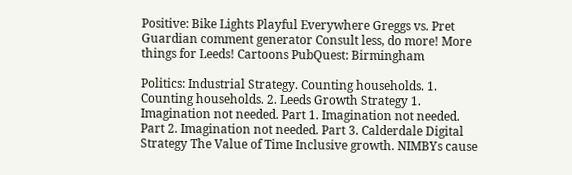Positive: Bike Lights Playful Everywhere Greggs vs. Pret Guardian comment generator Consult less, do more! More things for Leeds! Cartoons PubQuest: Birmingham

Politics: Industrial Strategy. Counting households. 1. Counting households. 2. Leeds Growth Strategy 1. Imagination not needed. Part 1. Imagination not needed. Part 2. Imagination not needed. Part 3. Calderdale Digital Strategy The Value of Time Inclusive growth. NIMBYs cause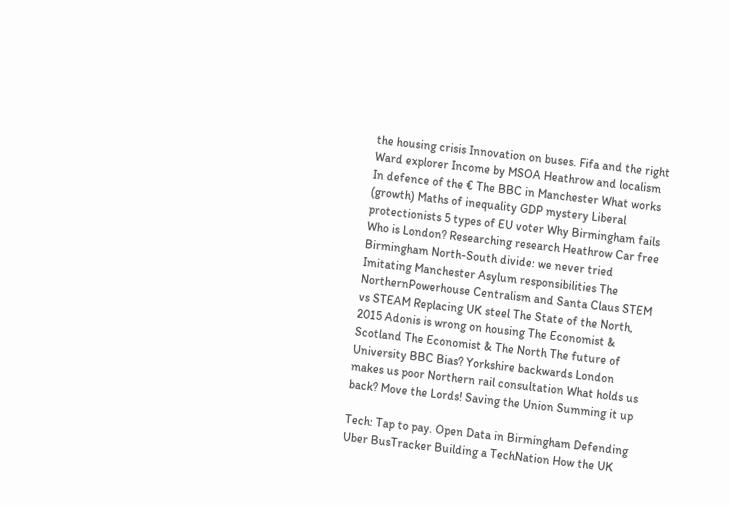the housing crisis Innovation on buses. Fifa and the right Ward explorer Income by MSOA Heathrow and localism In defence of the € The BBC in Manchester What works (growth) Maths of inequality GDP mystery Liberal protectionists 5 types of EU voter Why Birmingham fails Who is London? Researching research Heathrow Car free Birmingham North-South divide: we never tried Imitating Manchester Asylum responsibilities The NorthernPowerhouse Centralism and Santa Claus STEM vs STEAM Replacing UK steel The State of the North, 2015 Adonis is wrong on housing The Economist & Scotland The Economist & The North The future of University BBC Bias? Yorkshire backwards London makes us poor Northern rail consultation What holds us back? Move the Lords! Saving the Union Summing it up

Tech: Tap to pay. Open Data in Birmingham Defending Uber BusTracker Building a TechNation How the UK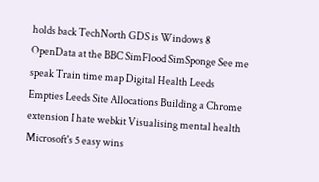holds back TechNorth GDS is Windows 8 OpenData at the BBC SimFlood SimSponge See me speak Train time map Digital Health Leeds Empties Leeds Site Allocations Building a Chrome extension I hate webkit Visualising mental health Microsoft's 5 easy wins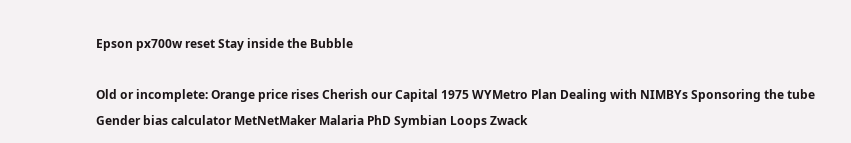Epson px700w reset Stay inside the Bubble

Old or incomplete: Orange price rises Cherish our Capital 1975 WYMetro Plan Dealing with NIMBYs Sponsoring the tube Gender bias calculator MetNetMaker Malaria PhD Symbian Loops Zwack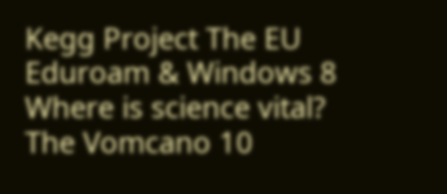Kegg Project The EU Eduroam & Windows 8 Where is science vital? The Vomcano 10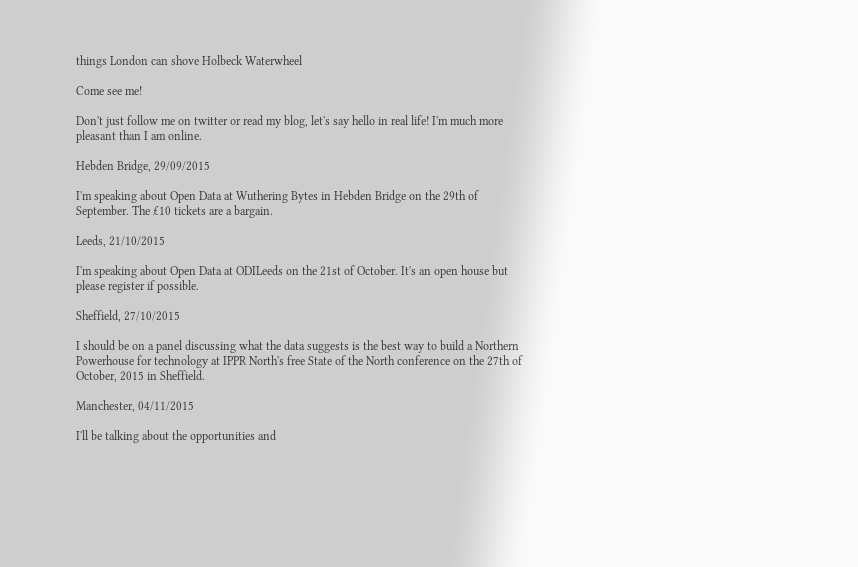things London can shove Holbeck Waterwheel

Come see me!

Don't just follow me on twitter or read my blog, let's say hello in real life! I'm much more pleasant than I am online.

Hebden Bridge, 29/09/2015

I'm speaking about Open Data at Wuthering Bytes in Hebden Bridge on the 29th of September. The £10 tickets are a bargain.

Leeds, 21/10/2015

I'm speaking about Open Data at ODILeeds on the 21st of October. It's an open house but please register if possible.

Sheffield, 27/10/2015

I should be on a panel discussing what the data suggests is the best way to build a Northern Powerhouse for technology at IPPR North's free State of the North conference on the 27th of October, 2015 in Sheffield.

Manchester, 04/11/2015

I'll be talking about the opportunities and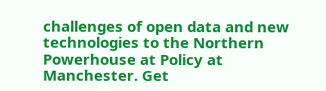challenges of open data and new technologies to the Northern Powerhouse at Policy at Manchester. Get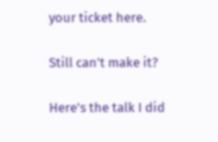your ticket here.

Still can't make it?

Here's the talk I did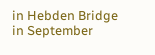in Hebden Bridge in September